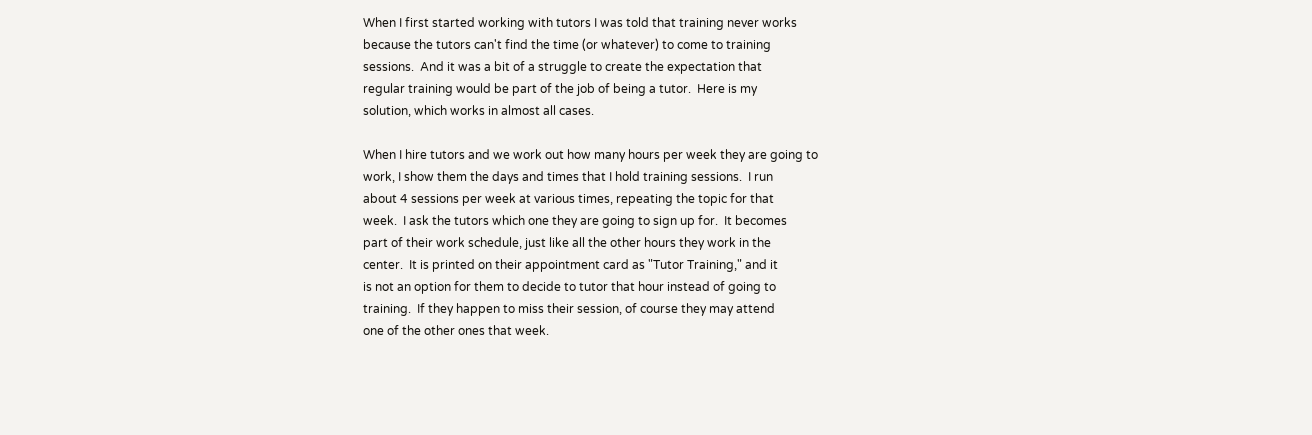When I first started working with tutors I was told that training never works
because the tutors can't find the time (or whatever) to come to training
sessions.  And it was a bit of a struggle to create the expectation that
regular training would be part of the job of being a tutor.  Here is my
solution, which works in almost all cases.

When I hire tutors and we work out how many hours per week they are going to
work, I show them the days and times that I hold training sessions.  I run
about 4 sessions per week at various times, repeating the topic for that
week.  I ask the tutors which one they are going to sign up for.  It becomes
part of their work schedule, just like all the other hours they work in the
center.  It is printed on their appointment card as "Tutor Training," and it
is not an option for them to decide to tutor that hour instead of going to
training.  If they happen to miss their session, of course they may attend
one of the other ones that week.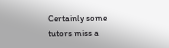Certainly some tutors miss a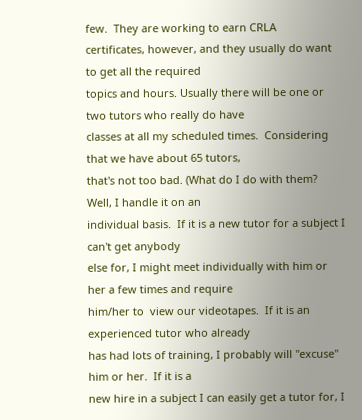few.  They are working to earn CRLA
certificates, however, and they usually do want to get all the required
topics and hours. Usually there will be one or two tutors who really do have
classes at all my scheduled times.  Considering that we have about 65 tutors,
that's not too bad. (What do I do with them?  Well, I handle it on an
individual basis.  If it is a new tutor for a subject I can't get anybody
else for, I might meet individually with him or her a few times and require
him/her to  view our videotapes.  If it is an experienced tutor who already
has had lots of training, I probably will "excuse" him or her.  If it is a
new hire in a subject I can easily get a tutor for, I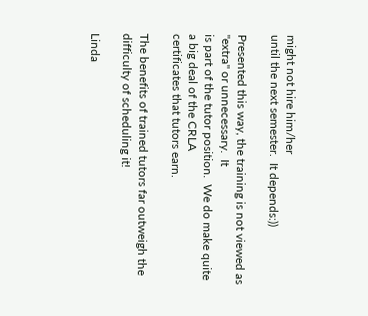might not hire him/her
until the next semester.  It depends:))

Presented this way, the training is not viewed as "extra" or unnecessary.  It
is part of the tutor position.  We do make quite a big deal of the CRLA
certificates that tutors earn.

The benefits of trained tutors far outweigh the difficulty of scheduling it!

Linda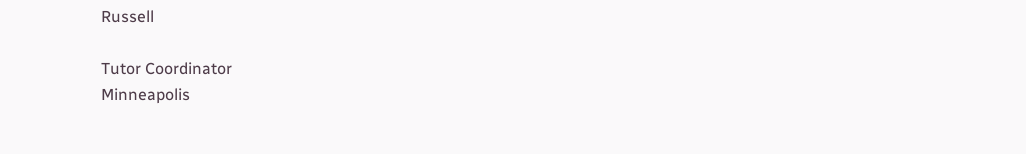Russell

Tutor Coordinator
Minneapolis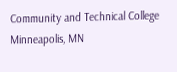Community and Technical College
Minneapolis, MN